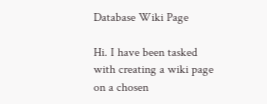Database Wiki Page

Hi. I have been tasked with creating a wiki page on a chosen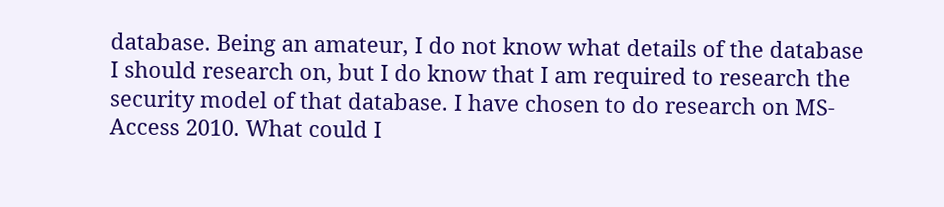database. Being an amateur, I do not know what details of the database I should research on, but I do know that I am required to research the security model of that database. I have chosen to do research on MS-Access 2010. What could I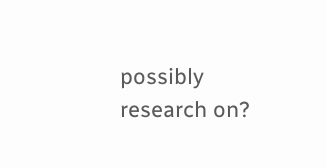possibly research on?